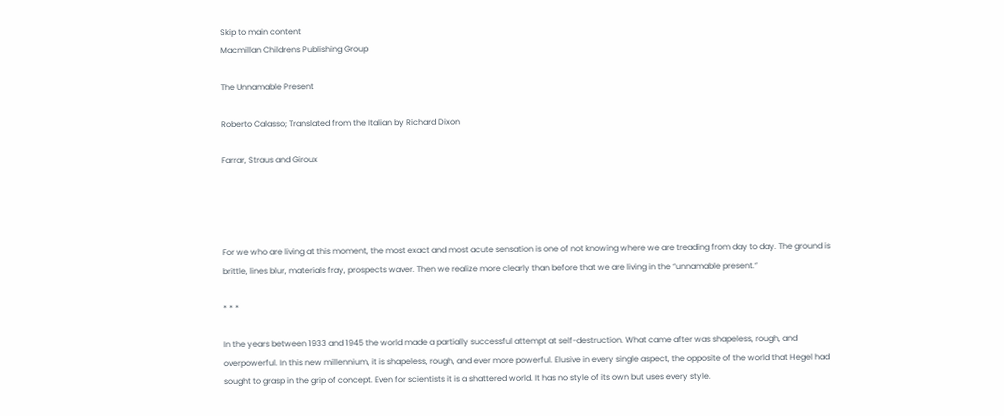Skip to main content
Macmillan Childrens Publishing Group

The Unnamable Present

Roberto Calasso; Translated from the Italian by Richard Dixon

Farrar, Straus and Giroux




For we who are living at this moment, the most exact and most acute sensation is one of not knowing where we are treading from day to day. The ground is brittle, lines blur, materials fray, prospects waver. Then we realize more clearly than before that we are living in the “unnamable present.”

* * *

In the years between 1933 and 1945 the world made a partially successful attempt at self-destruction. What came after was shapeless, rough, and overpowerful. In this new millennium, it is shapeless, rough, and ever more powerful. Elusive in every single aspect, the opposite of the world that Hegel had sought to grasp in the grip of concept. Even for scientists it is a shattered world. It has no style of its own but uses every style.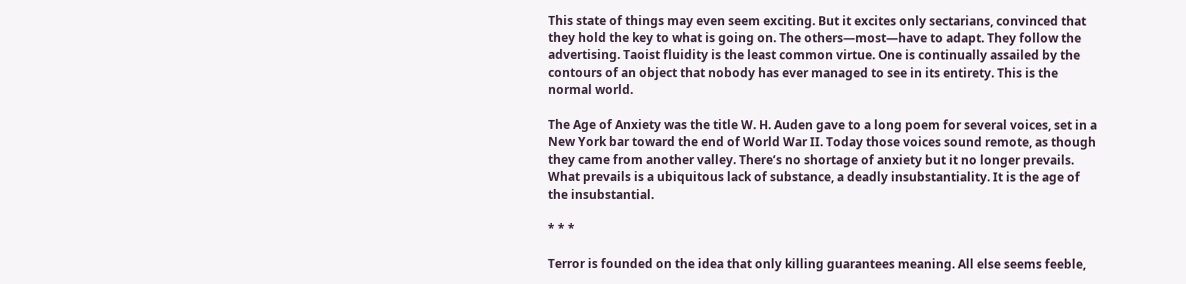This state of things may even seem exciting. But it excites only sectarians, convinced that they hold the key to what is going on. The others—most—have to adapt. They follow the advertising. Taoist fluidity is the least common virtue. One is continually assailed by the contours of an object that nobody has ever managed to see in its entirety. This is the normal world.

The Age of Anxiety was the title W. H. Auden gave to a long poem for several voices, set in a New York bar toward the end of World War II. Today those voices sound remote, as though they came from another valley. There’s no shortage of anxiety but it no longer prevails. What prevails is a ubiquitous lack of substance, a deadly insubstantiality. It is the age of the insubstantial.

* * *

Terror is founded on the idea that only killing guarantees meaning. All else seems feeble,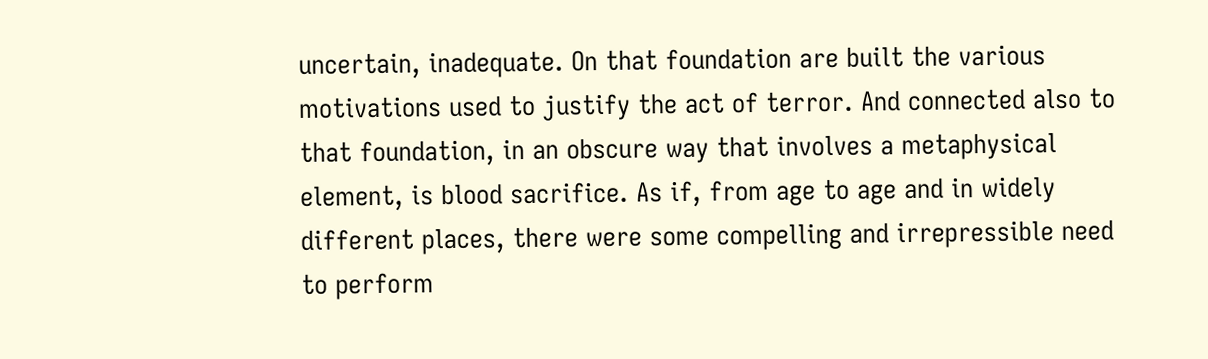uncertain, inadequate. On that foundation are built the various motivations used to justify the act of terror. And connected also to that foundation, in an obscure way that involves a metaphysical element, is blood sacrifice. As if, from age to age and in widely different places, there were some compelling and irrepressible need to perform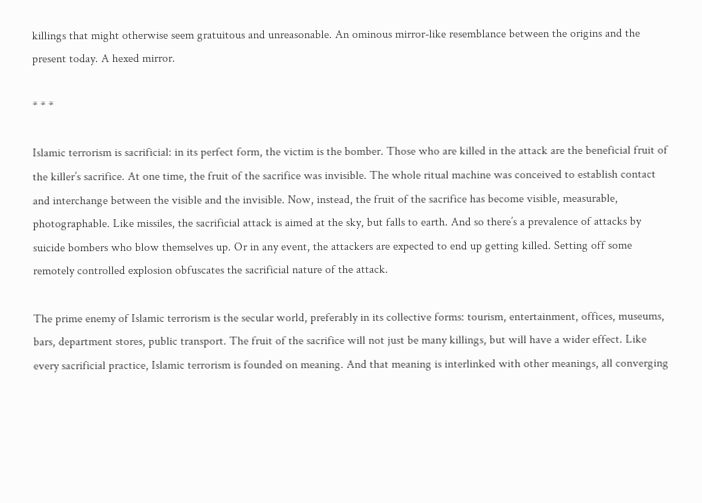killings that might otherwise seem gratuitous and unreasonable. An ominous mirror-like resemblance between the origins and the present today. A hexed mirror.

* * *

Islamic terrorism is sacrificial: in its perfect form, the victim is the bomber. Those who are killed in the attack are the beneficial fruit of the killer’s sacrifice. At one time, the fruit of the sacrifice was invisible. The whole ritual machine was conceived to establish contact and interchange between the visible and the invisible. Now, instead, the fruit of the sacrifice has become visible, measurable, photographable. Like missiles, the sacrificial attack is aimed at the sky, but falls to earth. And so there’s a prevalence of attacks by suicide bombers who blow themselves up. Or in any event, the attackers are expected to end up getting killed. Setting off some remotely controlled explosion obfuscates the sacrificial nature of the attack.

The prime enemy of Islamic terrorism is the secular world, preferably in its collective forms: tourism, entertainment, offices, museums, bars, department stores, public transport. The fruit of the sacrifice will not just be many killings, but will have a wider effect. Like every sacrificial practice, Islamic terrorism is founded on meaning. And that meaning is interlinked with other meanings, all converging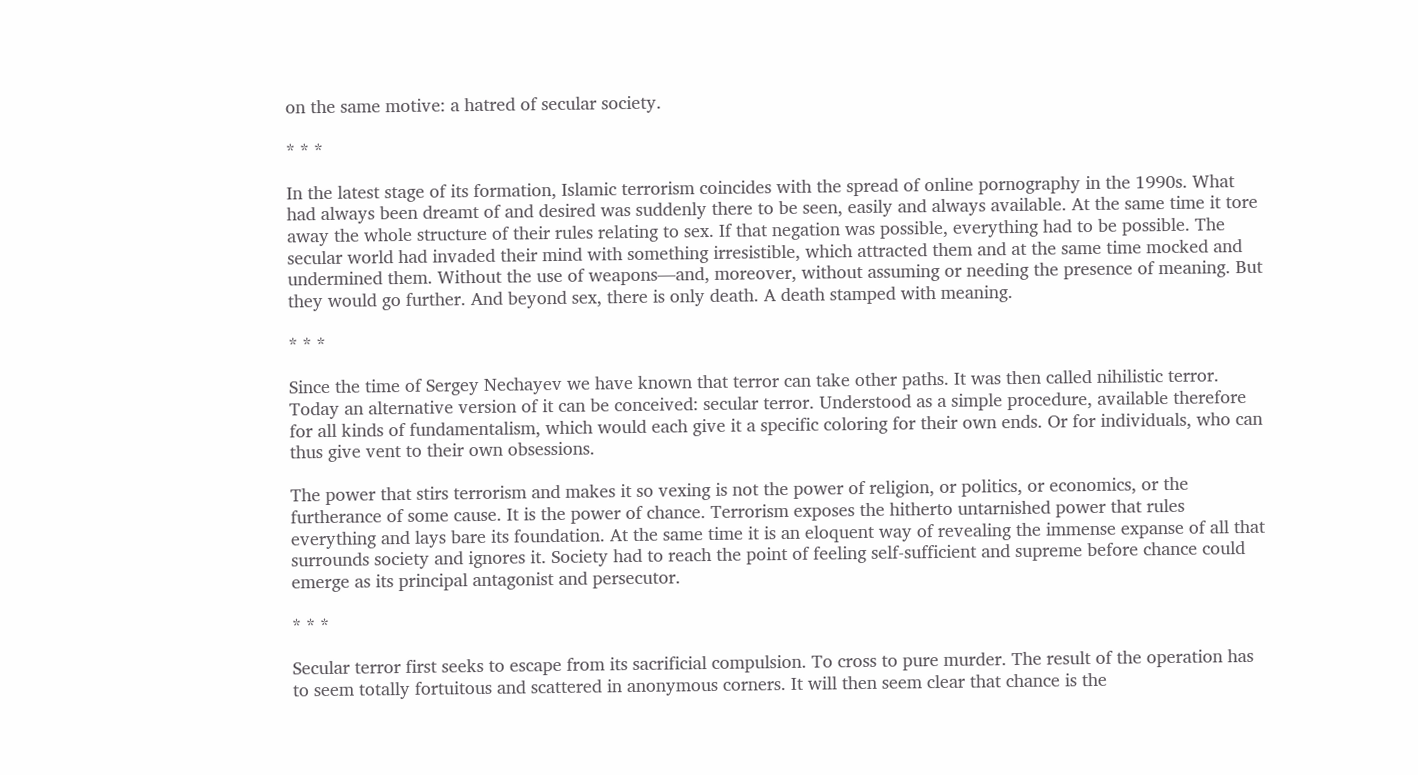on the same motive: a hatred of secular society.

* * *

In the latest stage of its formation, Islamic terrorism coincides with the spread of online pornography in the 1990s. What had always been dreamt of and desired was suddenly there to be seen, easily and always available. At the same time it tore away the whole structure of their rules relating to sex. If that negation was possible, everything had to be possible. The secular world had invaded their mind with something irresistible, which attracted them and at the same time mocked and undermined them. Without the use of weapons—and, moreover, without assuming or needing the presence of meaning. But they would go further. And beyond sex, there is only death. A death stamped with meaning.

* * *

Since the time of Sergey Nechayev we have known that terror can take other paths. It was then called nihilistic terror. Today an alternative version of it can be conceived: secular terror. Understood as a simple procedure, available therefore for all kinds of fundamentalism, which would each give it a specific coloring for their own ends. Or for individuals, who can thus give vent to their own obsessions.

The power that stirs terrorism and makes it so vexing is not the power of religion, or politics, or economics, or the furtherance of some cause. It is the power of chance. Terrorism exposes the hitherto untarnished power that rules everything and lays bare its foundation. At the same time it is an eloquent way of revealing the immense expanse of all that surrounds society and ignores it. Society had to reach the point of feeling self-sufficient and supreme before chance could emerge as its principal antagonist and persecutor.

* * *

Secular terror first seeks to escape from its sacrificial compulsion. To cross to pure murder. The result of the operation has to seem totally fortuitous and scattered in anonymous corners. It will then seem clear that chance is the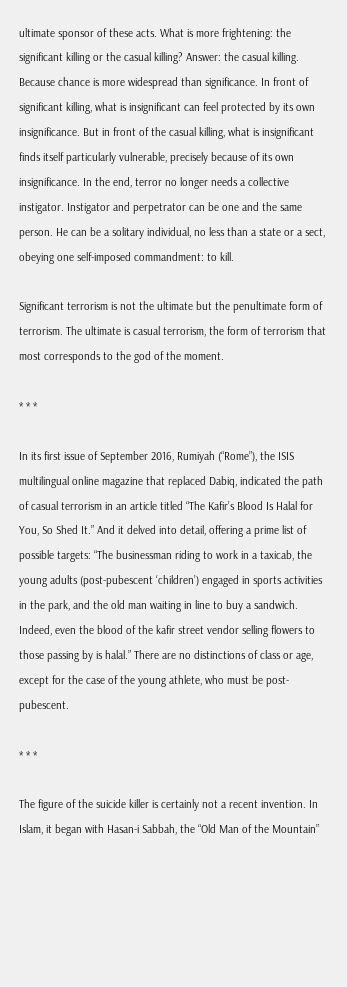ultimate sponsor of these acts. What is more frightening: the significant killing or the casual killing? Answer: the casual killing. Because chance is more widespread than significance. In front of significant killing, what is insignificant can feel protected by its own insignificance. But in front of the casual killing, what is insignificant finds itself particularly vulnerable, precisely because of its own insignificance. In the end, terror no longer needs a collective instigator. Instigator and perpetrator can be one and the same person. He can be a solitary individual, no less than a state or a sect, obeying one self-imposed commandment: to kill.

Significant terrorism is not the ultimate but the penultimate form of terrorism. The ultimate is casual terrorism, the form of terrorism that most corresponds to the god of the moment.

* * *

In its first issue of September 2016, Rumiyah (“Rome”), the ISIS multilingual online magazine that replaced Dabiq, indicated the path of casual terrorism in an article titled “The Kafir’s Blood Is Halal for You, So Shed It.” And it delved into detail, offering a prime list of possible targets: “The businessman riding to work in a taxicab, the young adults (post-pubescent ‘children’) engaged in sports activities in the park, and the old man waiting in line to buy a sandwich. Indeed, even the blood of the kafir street vendor selling flowers to those passing by is halal.” There are no distinctions of class or age, except for the case of the young athlete, who must be post-pubescent.

* * *

The figure of the suicide killer is certainly not a recent invention. In Islam, it began with Hasan-i Sabbah, the “Old Man of the Mountain”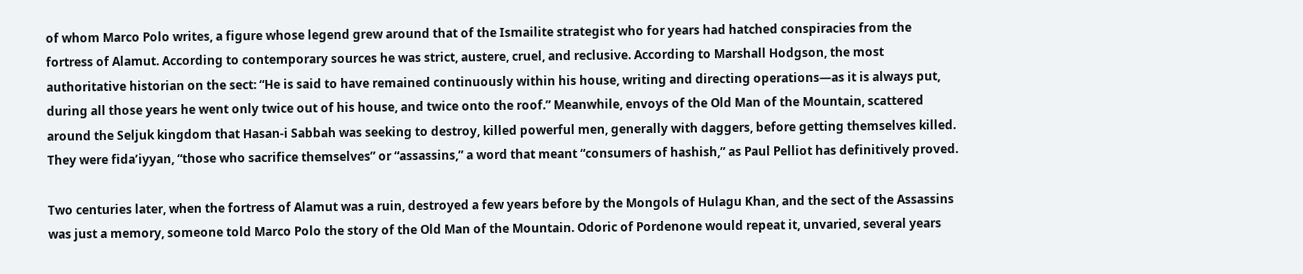of whom Marco Polo writes, a figure whose legend grew around that of the Ismailite strategist who for years had hatched conspiracies from the fortress of Alamut. According to contemporary sources he was strict, austere, cruel, and reclusive. According to Marshall Hodgson, the most authoritative historian on the sect: “He is said to have remained continuously within his house, writing and directing operations—as it is always put, during all those years he went only twice out of his house, and twice onto the roof.” Meanwhile, envoys of the Old Man of the Mountain, scattered around the Seljuk kingdom that Hasan-i Sabbah was seeking to destroy, killed powerful men, generally with daggers, before getting themselves killed. They were fida’iyyan, “those who sacrifice themselves” or “assassins,” a word that meant “consumers of hashish,” as Paul Pelliot has definitively proved.

Two centuries later, when the fortress of Alamut was a ruin, destroyed a few years before by the Mongols of Hulagu Khan, and the sect of the Assassins was just a memory, someone told Marco Polo the story of the Old Man of the Mountain. Odoric of Pordenone would repeat it, unvaried, several years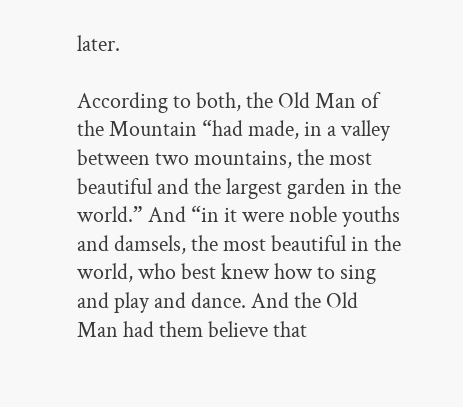later.

According to both, the Old Man of the Mountain “had made, in a valley between two mountains, the most beautiful and the largest garden in the world.” And “in it were noble youths and damsels, the most beautiful in the world, who best knew how to sing and play and dance. And the Old Man had them believe that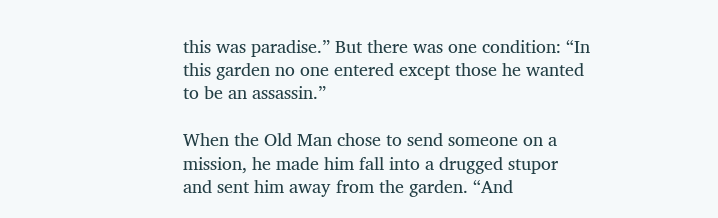this was paradise.” But there was one condition: “In this garden no one entered except those he wanted to be an assassin.”

When the Old Man chose to send someone on a mission, he made him fall into a drugged stupor and sent him away from the garden. “And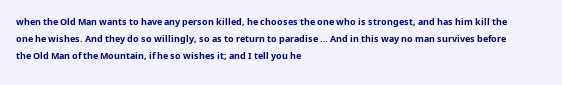when the Old Man wants to have any person killed, he chooses the one who is strongest, and has him kill the one he wishes. And they do so willingly, so as to return to paradise … And in this way no man survives before the Old Man of the Mountain, if he so wishes it; and I tell you he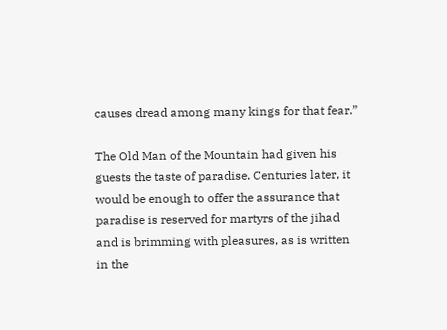causes dread among many kings for that fear.”

The Old Man of the Mountain had given his guests the taste of paradise. Centuries later, it would be enough to offer the assurance that paradise is reserved for martyrs of the jihad and is brimming with pleasures, as is written in the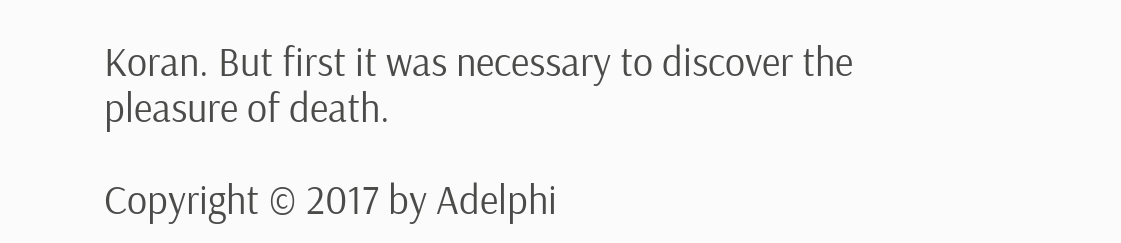Koran. But first it was necessary to discover the pleasure of death.

Copyright © 2017 by Adelphi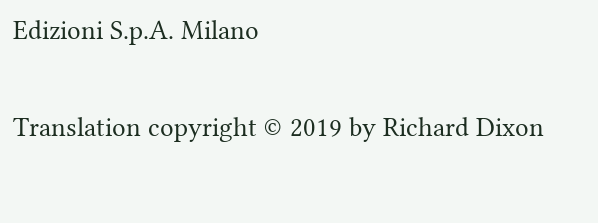Edizioni S.p.A. Milano

Translation copyright © 2019 by Richard Dixon